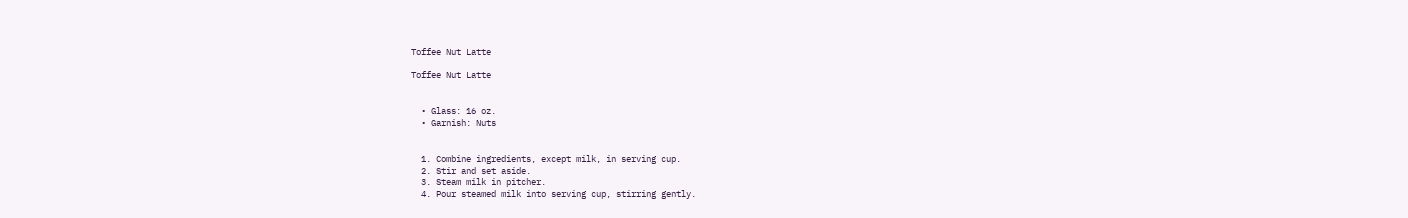Toffee Nut Latte

Toffee Nut Latte


  • Glass: 16 oz.
  • Garnish: Nuts


  1. Combine ingredients, except milk, in serving cup.
  2. Stir and set aside.
  3. Steam milk in pitcher.
  4. Pour steamed milk into serving cup, stirring gently.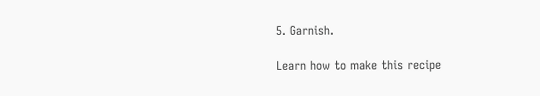5. Garnish.

Learn how to make this recipe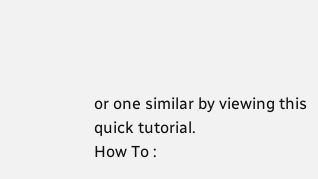or one similar by viewing this quick tutorial.
How To :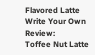Flavored Latte
Write Your Own Review:
Toffee Nut Latte